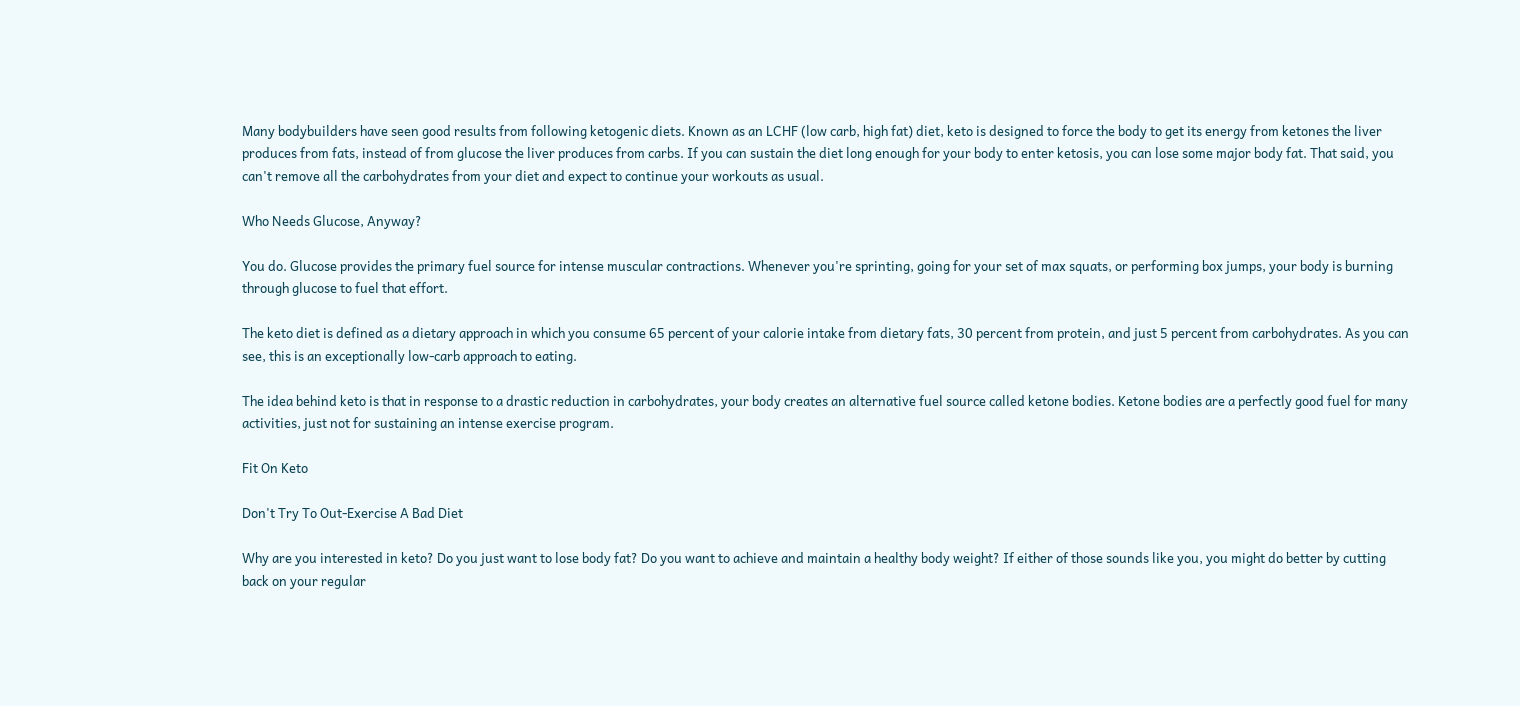Many bodybuilders have seen good results from following ketogenic diets. Known as an LCHF (low carb, high fat) diet, keto is designed to force the body to get its energy from ketones the liver produces from fats, instead of from glucose the liver produces from carbs. If you can sustain the diet long enough for your body to enter ketosis, you can lose some major body fat. That said, you can't remove all the carbohydrates from your diet and expect to continue your workouts as usual.

Who Needs Glucose, Anyway?

You do. Glucose provides the primary fuel source for intense muscular contractions. Whenever you're sprinting, going for your set of max squats, or performing box jumps, your body is burning through glucose to fuel that effort.

The keto diet is defined as a dietary approach in which you consume 65 percent of your calorie intake from dietary fats, 30 percent from protein, and just 5 percent from carbohydrates. As you can see, this is an exceptionally low-carb approach to eating.

The idea behind keto is that in response to a drastic reduction in carbohydrates, your body creates an alternative fuel source called ketone bodies. Ketone bodies are a perfectly good fuel for many activities, just not for sustaining an intense exercise program.

Fit On Keto

Don't Try To Out-Exercise A Bad Diet

Why are you interested in keto? Do you just want to lose body fat? Do you want to achieve and maintain a healthy body weight? If either of those sounds like you, you might do better by cutting back on your regular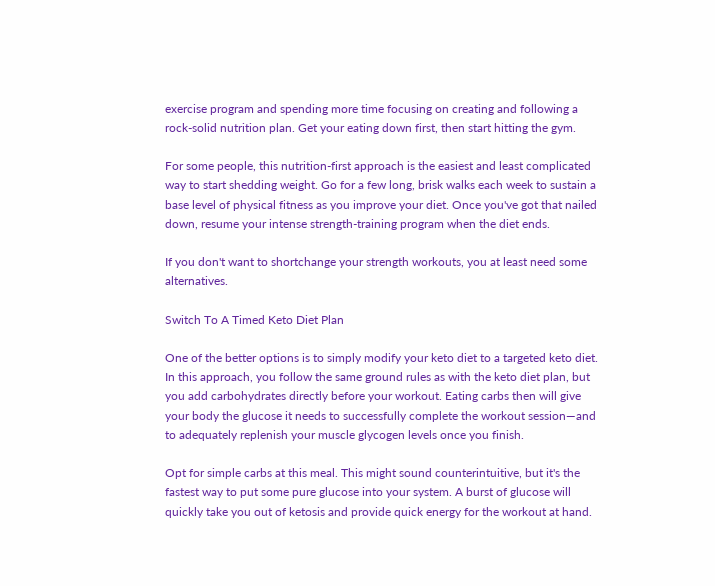exercise program and spending more time focusing on creating and following a rock-solid nutrition plan. Get your eating down first, then start hitting the gym.

For some people, this nutrition-first approach is the easiest and least complicated way to start shedding weight. Go for a few long, brisk walks each week to sustain a base level of physical fitness as you improve your diet. Once you've got that nailed down, resume your intense strength-training program when the diet ends.

If you don't want to shortchange your strength workouts, you at least need some alternatives.

Switch To A Timed Keto Diet Plan

One of the better options is to simply modify your keto diet to a targeted keto diet. In this approach, you follow the same ground rules as with the keto diet plan, but you add carbohydrates directly before your workout. Eating carbs then will give your body the glucose it needs to successfully complete the workout session—and to adequately replenish your muscle glycogen levels once you finish.

Opt for simple carbs at this meal. This might sound counterintuitive, but it's the fastest way to put some pure glucose into your system. A burst of glucose will quickly take you out of ketosis and provide quick energy for the workout at hand.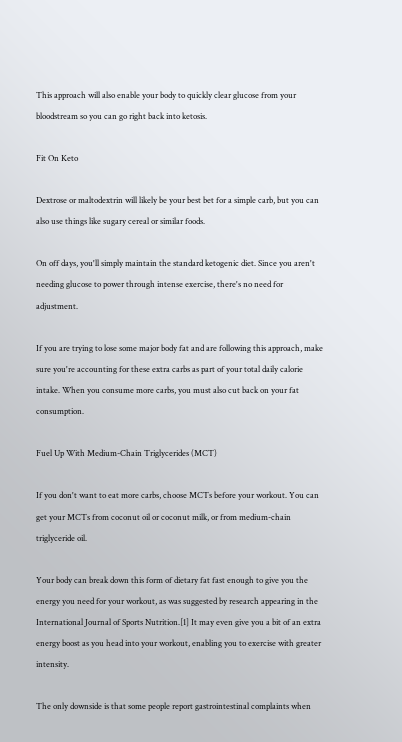This approach will also enable your body to quickly clear glucose from your bloodstream so you can go right back into ketosis.

Fit On Keto

Dextrose or maltodextrin will likely be your best bet for a simple carb, but you can also use things like sugary cereal or similar foods.

On off days, you'll simply maintain the standard ketogenic diet. Since you aren't needing glucose to power through intense exercise, there's no need for adjustment.

If you are trying to lose some major body fat and are following this approach, make sure you're accounting for these extra carbs as part of your total daily calorie intake. When you consume more carbs, you must also cut back on your fat consumption.

Fuel Up With Medium-Chain Triglycerides (MCT)

If you don't want to eat more carbs, choose MCTs before your workout. You can get your MCTs from coconut oil or coconut milk, or from medium-chain triglyceride oil.

Your body can break down this form of dietary fat fast enough to give you the energy you need for your workout, as was suggested by research appearing in the International Journal of Sports Nutrition.[1] It may even give you a bit of an extra energy boost as you head into your workout, enabling you to exercise with greater intensity.

The only downside is that some people report gastrointestinal complaints when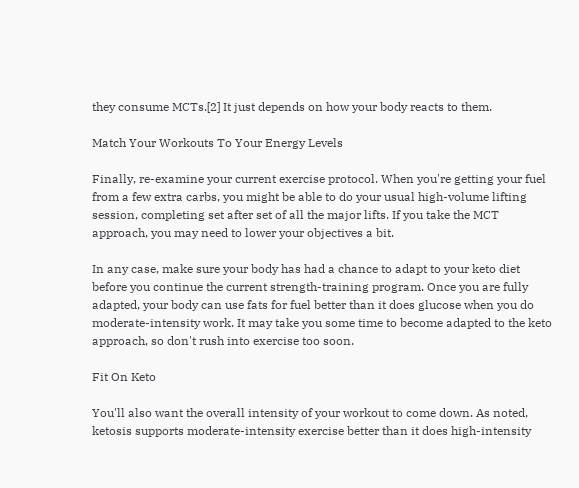they consume MCTs.[2] It just depends on how your body reacts to them.

Match Your Workouts To Your Energy Levels

Finally, re-examine your current exercise protocol. When you're getting your fuel from a few extra carbs, you might be able to do your usual high-volume lifting session, completing set after set of all the major lifts. If you take the MCT approach, you may need to lower your objectives a bit.

In any case, make sure your body has had a chance to adapt to your keto diet before you continue the current strength-training program. Once you are fully adapted, your body can use fats for fuel better than it does glucose when you do moderate-intensity work. It may take you some time to become adapted to the keto approach, so don't rush into exercise too soon.

Fit On Keto

You'll also want the overall intensity of your workout to come down. As noted, ketosis supports moderate-intensity exercise better than it does high-intensity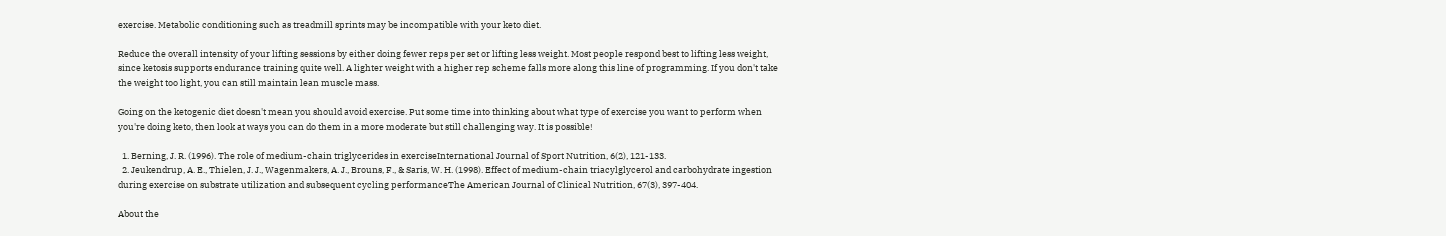exercise. Metabolic conditioning such as treadmill sprints may be incompatible with your keto diet.

Reduce the overall intensity of your lifting sessions by either doing fewer reps per set or lifting less weight. Most people respond best to lifting less weight, since ketosis supports endurance training quite well. A lighter weight with a higher rep scheme falls more along this line of programming. If you don't take the weight too light, you can still maintain lean muscle mass.

Going on the ketogenic diet doesn't mean you should avoid exercise. Put some time into thinking about what type of exercise you want to perform when you're doing keto, then look at ways you can do them in a more moderate but still challenging way. It is possible!

  1. Berning, J. R. (1996). The role of medium-chain triglycerides in exerciseInternational Journal of Sport Nutrition, 6(2), 121-133.
  2. Jeukendrup, A. E., Thielen, J. J., Wagenmakers, A. J., Brouns, F., & Saris, W. H. (1998). Effect of medium-chain triacylglycerol and carbohydrate ingestion during exercise on substrate utilization and subsequent cycling performanceThe American Journal of Clinical Nutrition, 67(3), 397-404.

About the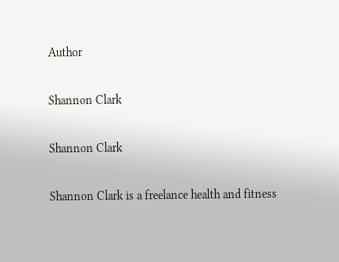Author

Shannon Clark

Shannon Clark

Shannon Clark is a freelance health and fitness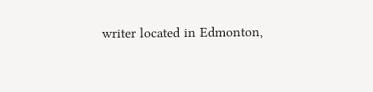writer located in Edmonton,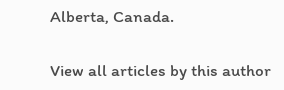Alberta, Canada.

View all articles by this author